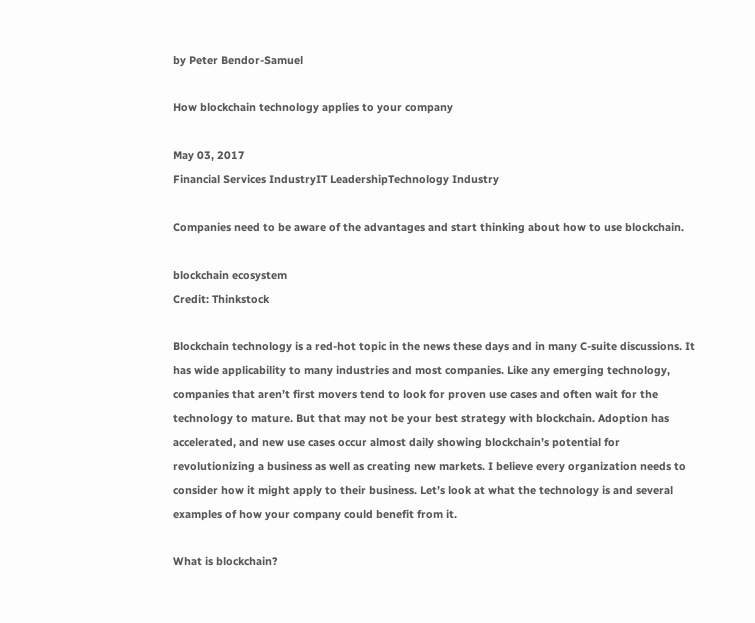by Peter Bendor-Samuel

How blockchain technology applies to your company

May 03, 2017
Financial Services IndustryIT LeadershipTechnology Industry

Companies need to be aware of the advantages and start thinking about how to use blockchain.

blockchain ecosystem
Credit: Thinkstock

Blockchain technology is a red-hot topic in the news these days and in many C-suite discussions. It has wide applicability to many industries and most companies. Like any emerging technology, companies that aren’t first movers tend to look for proven use cases and often wait for the technology to mature. But that may not be your best strategy with blockchain. Adoption has accelerated, and new use cases occur almost daily showing blockchain’s potential for revolutionizing a business as well as creating new markets. I believe every organization needs to consider how it might apply to their business. Let’s look at what the technology is and several examples of how your company could benefit from it.

What is blockchain?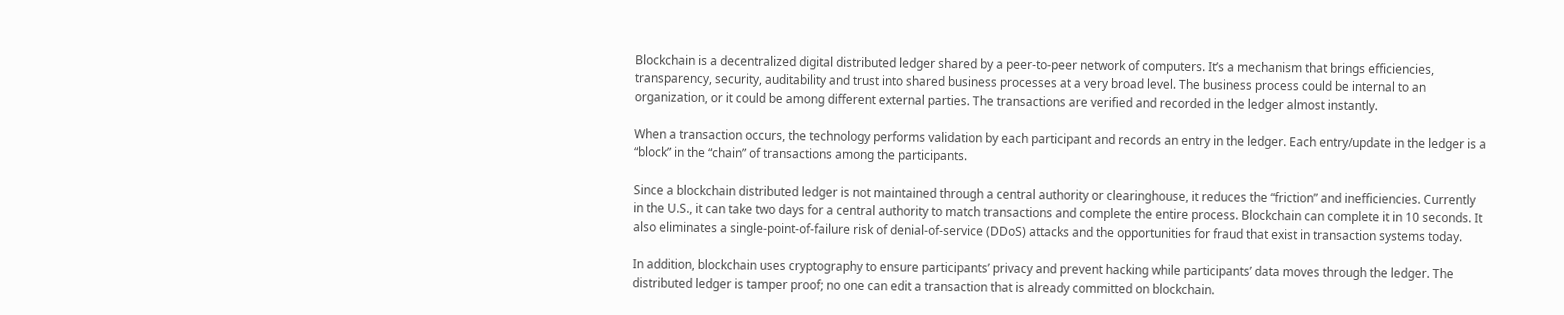Blockchain is a decentralized digital distributed ledger shared by a peer-to-peer network of computers. It’s a mechanism that brings efficiencies, transparency, security, auditability and trust into shared business processes at a very broad level. The business process could be internal to an organization, or it could be among different external parties. The transactions are verified and recorded in the ledger almost instantly.

When a transaction occurs, the technology performs validation by each participant and records an entry in the ledger. Each entry/update in the ledger is a “block” in the “chain” of transactions among the participants.

Since a blockchain distributed ledger is not maintained through a central authority or clearinghouse, it reduces the “friction” and inefficiencies. Currently in the U.S., it can take two days for a central authority to match transactions and complete the entire process. Blockchain can complete it in 10 seconds. It also eliminates a single-point-of-failure risk of denial-of-service (DDoS) attacks and the opportunities for fraud that exist in transaction systems today.

In addition, blockchain uses cryptography to ensure participants’ privacy and prevent hacking while participants’ data moves through the ledger. The distributed ledger is tamper proof; no one can edit a transaction that is already committed on blockchain.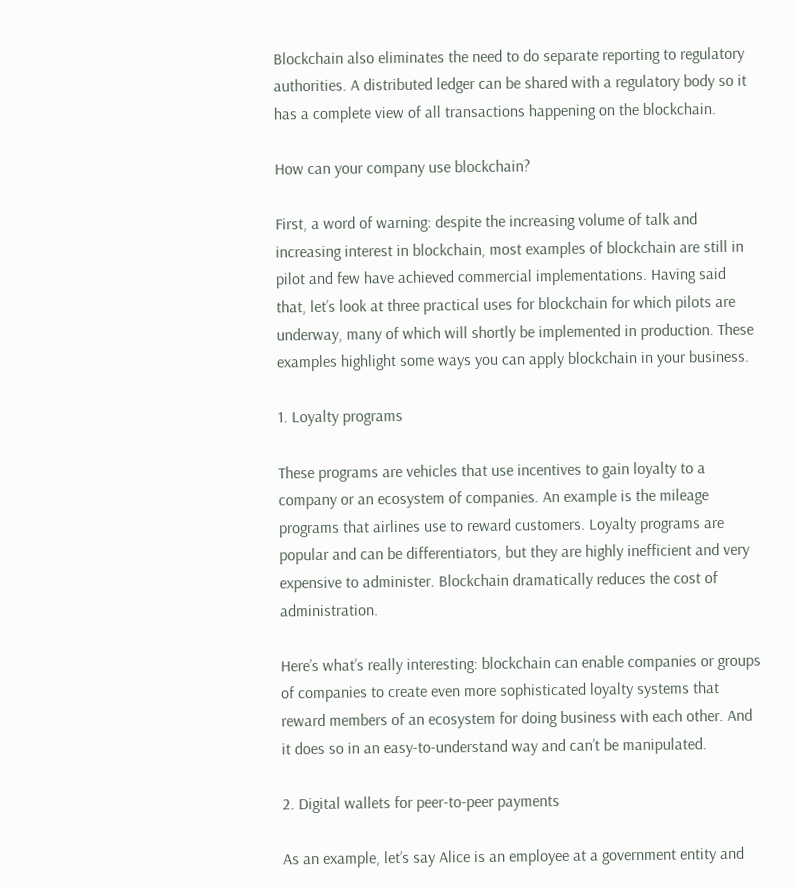Blockchain also eliminates the need to do separate reporting to regulatory authorities. A distributed ledger can be shared with a regulatory body so it has a complete view of all transactions happening on the blockchain.

How can your company use blockchain?

First, a word of warning: despite the increasing volume of talk and increasing interest in blockchain, most examples of blockchain are still in pilot and few have achieved commercial implementations. Having said that, let’s look at three practical uses for blockchain for which pilots are underway, many of which will shortly be implemented in production. These examples highlight some ways you can apply blockchain in your business.

1. Loyalty programs

These programs are vehicles that use incentives to gain loyalty to a company or an ecosystem of companies. An example is the mileage programs that airlines use to reward customers. Loyalty programs are popular and can be differentiators, but they are highly inefficient and very expensive to administer. Blockchain dramatically reduces the cost of administration.

Here’s what’s really interesting: blockchain can enable companies or groups of companies to create even more sophisticated loyalty systems that reward members of an ecosystem for doing business with each other. And it does so in an easy-to-understand way and can’t be manipulated.

2. Digital wallets for peer-to-peer payments

As an example, let’s say Alice is an employee at a government entity and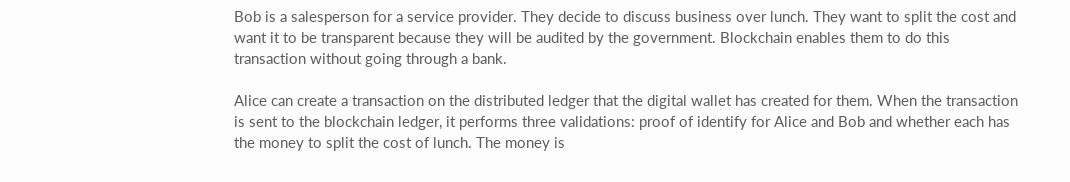Bob is a salesperson for a service provider. They decide to discuss business over lunch. They want to split the cost and want it to be transparent because they will be audited by the government. Blockchain enables them to do this transaction without going through a bank.

Alice can create a transaction on the distributed ledger that the digital wallet has created for them. When the transaction is sent to the blockchain ledger, it performs three validations: proof of identify for Alice and Bob and whether each has the money to split the cost of lunch. The money is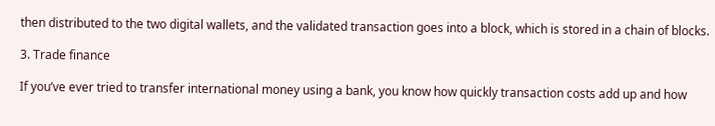then distributed to the two digital wallets, and the validated transaction goes into a block, which is stored in a chain of blocks.

3. Trade finance

If you’ve ever tried to transfer international money using a bank, you know how quickly transaction costs add up and how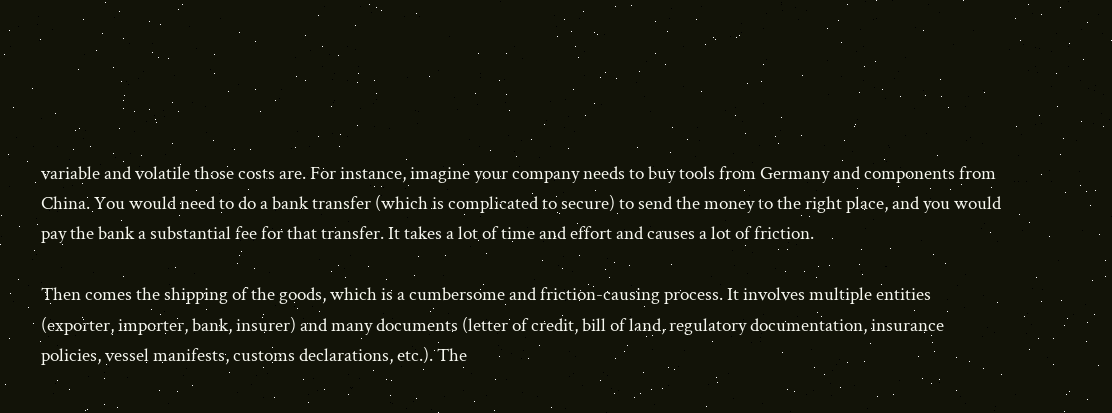variable and volatile those costs are. For instance, imagine your company needs to buy tools from Germany and components from China. You would need to do a bank transfer (which is complicated to secure) to send the money to the right place, and you would pay the bank a substantial fee for that transfer. It takes a lot of time and effort and causes a lot of friction.

Then comes the shipping of the goods, which is a cumbersome and friction-causing process. It involves multiple entities (exporter, importer, bank, insurer) and many documents (letter of credit, bill of land, regulatory documentation, insurance policies, vessel manifests, customs declarations, etc.). The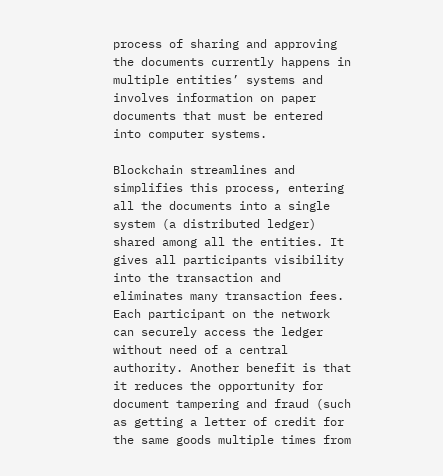process of sharing and approving the documents currently happens in multiple entities’ systems and involves information on paper documents that must be entered into computer systems.

Blockchain streamlines and simplifies this process, entering all the documents into a single system (a distributed ledger) shared among all the entities. It gives all participants visibility into the transaction and eliminates many transaction fees. Each participant on the network can securely access the ledger without need of a central authority. Another benefit is that it reduces the opportunity for document tampering and fraud (such as getting a letter of credit for the same goods multiple times from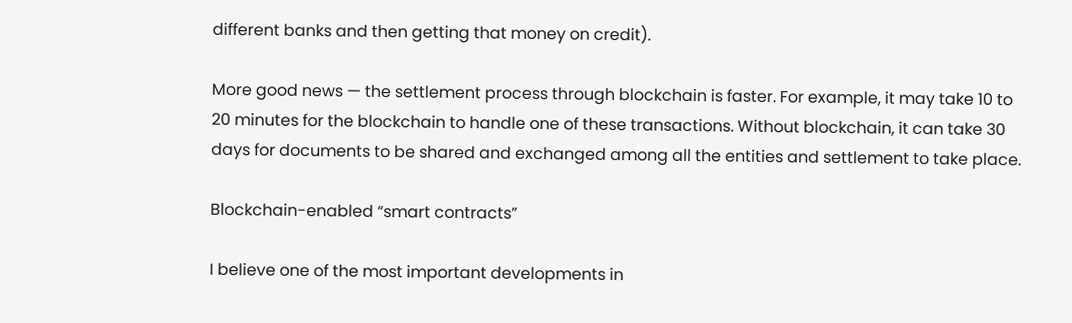different banks and then getting that money on credit).

More good news — the settlement process through blockchain is faster. For example, it may take 10 to 20 minutes for the blockchain to handle one of these transactions. Without blockchain, it can take 30 days for documents to be shared and exchanged among all the entities and settlement to take place.

Blockchain-enabled “smart contracts”

I believe one of the most important developments in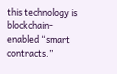this technology is blockchain-enabled “smart contracts.”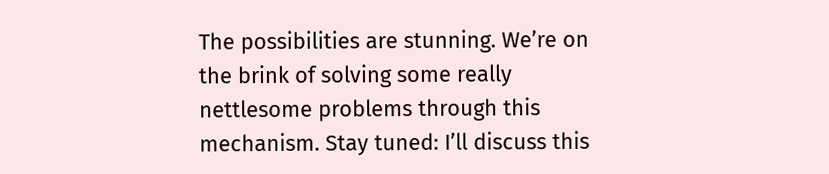The possibilities are stunning. We’re on the brink of solving some really nettlesome problems through this mechanism. Stay tuned: I’ll discuss this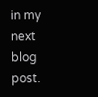in my next blog post.